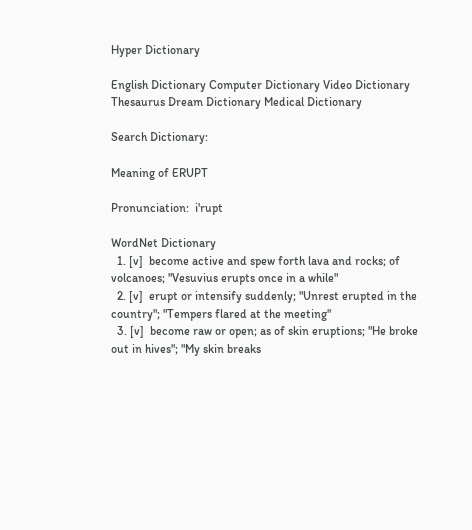Hyper Dictionary

English Dictionary Computer Dictionary Video Dictionary Thesaurus Dream Dictionary Medical Dictionary

Search Dictionary:

Meaning of ERUPT

Pronunciation:  i'rupt

WordNet Dictionary
  1. [v]  become active and spew forth lava and rocks; of volcanoes; "Vesuvius erupts once in a while"
  2. [v]  erupt or intensify suddenly; "Unrest erupted in the country"; "Tempers flared at the meeting"
  3. [v]  become raw or open; as of skin eruptions; "He broke out in hives"; "My skin breaks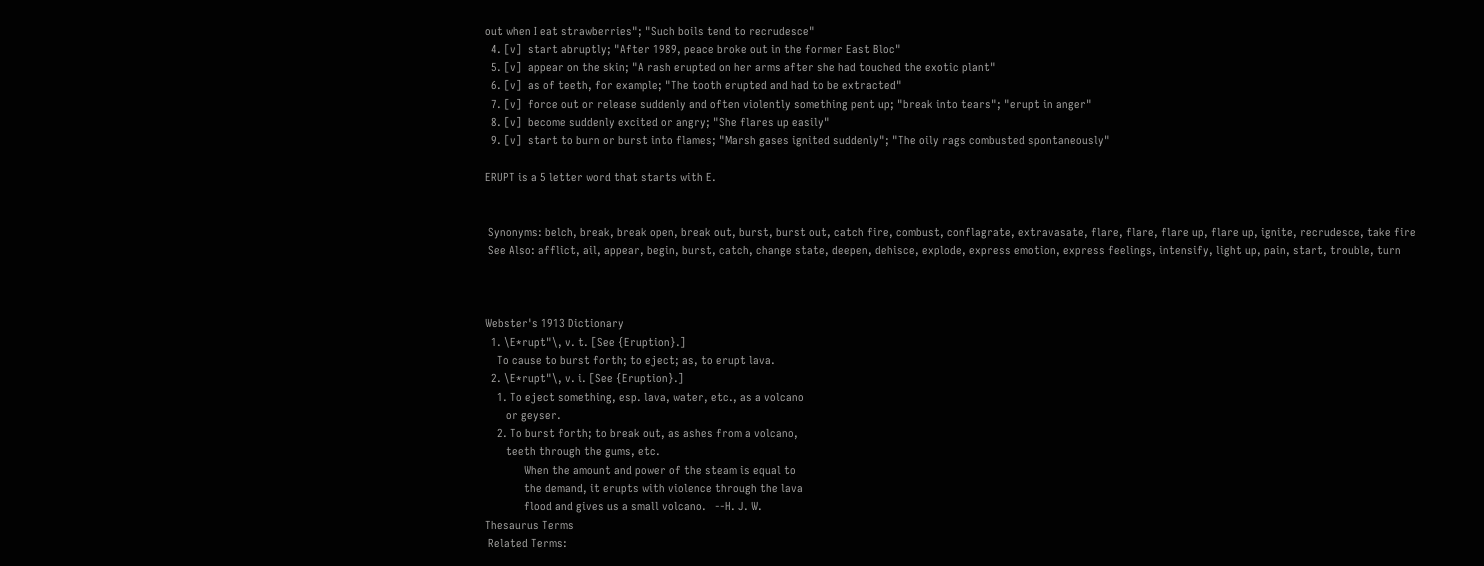out when I eat strawberries"; "Such boils tend to recrudesce"
  4. [v]  start abruptly; "After 1989, peace broke out in the former East Bloc"
  5. [v]  appear on the skin; "A rash erupted on her arms after she had touched the exotic plant"
  6. [v]  as of teeth, for example; "The tooth erupted and had to be extracted"
  7. [v]  force out or release suddenly and often violently something pent up; "break into tears"; "erupt in anger"
  8. [v]  become suddenly excited or angry; "She flares up easily"
  9. [v]  start to burn or burst into flames; "Marsh gases ignited suddenly"; "The oily rags combusted spontaneously"

ERUPT is a 5 letter word that starts with E.


 Synonyms: belch, break, break open, break out, burst, burst out, catch fire, combust, conflagrate, extravasate, flare, flare, flare up, flare up, ignite, recrudesce, take fire
 See Also: afflict, ail, appear, begin, burst, catch, change state, deepen, dehisce, explode, express emotion, express feelings, intensify, light up, pain, start, trouble, turn



Webster's 1913 Dictionary
  1. \E*rupt"\, v. t. [See {Eruption}.]
    To cause to burst forth; to eject; as, to erupt lava.
  2. \E*rupt"\, v. i. [See {Eruption}.]
    1. To eject something, esp. lava, water, etc., as a volcano
       or geyser.
    2. To burst forth; to break out, as ashes from a volcano,
       teeth through the gums, etc.
             When the amount and power of the steam is equal to
             the demand, it erupts with violence through the lava
             flood and gives us a small volcano.   --H. J. W.
Thesaurus Terms
 Related Terms: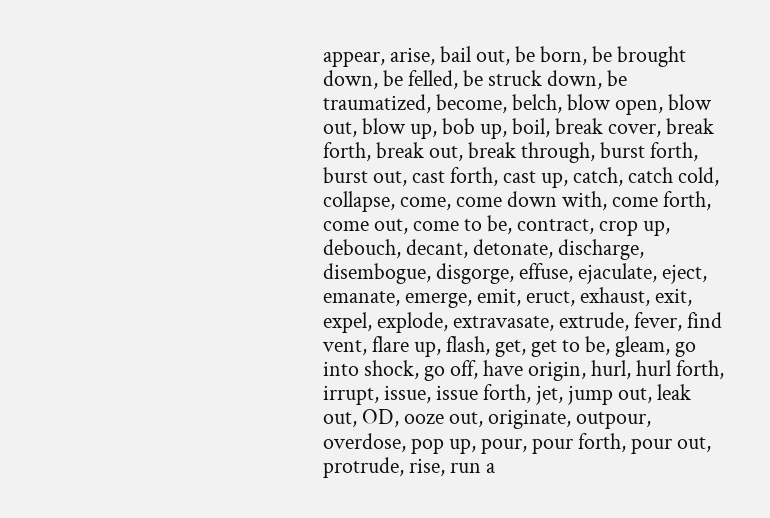appear, arise, bail out, be born, be brought down, be felled, be struck down, be traumatized, become, belch, blow open, blow out, blow up, bob up, boil, break cover, break forth, break out, break through, burst forth, burst out, cast forth, cast up, catch, catch cold, collapse, come, come down with, come forth, come out, come to be, contract, crop up, debouch, decant, detonate, discharge, disembogue, disgorge, effuse, ejaculate, eject, emanate, emerge, emit, eruct, exhaust, exit, expel, explode, extravasate, extrude, fever, find vent, flare up, flash, get, get to be, gleam, go into shock, go off, have origin, hurl, hurl forth, irrupt, issue, issue forth, jet, jump out, leak out, OD, ooze out, originate, outpour, overdose, pop up, pour, pour forth, pour out, protrude, rise, run a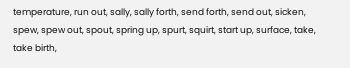temperature, run out, sally, sally forth, send forth, send out, sicken, spew, spew out, spout, spring up, spurt, squirt, start up, surface, take, take birth,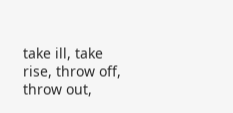take ill, take rise, throw off, throw out,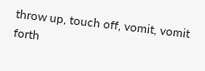throw up, touch off, vomit, vomit forth